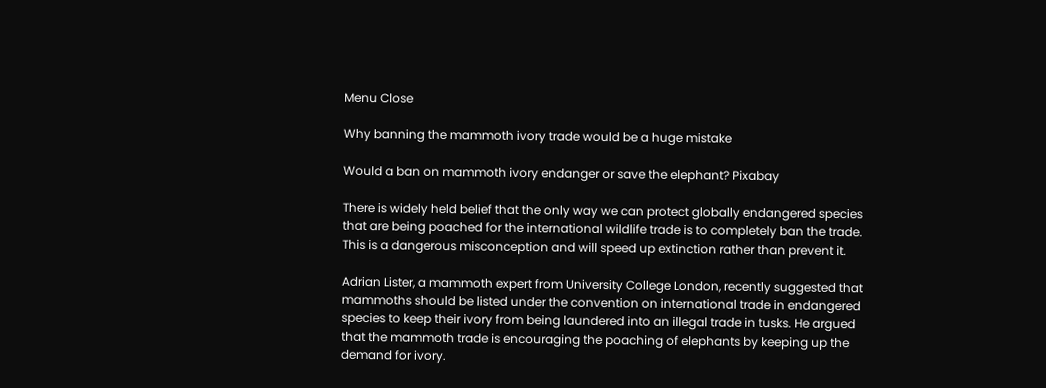Menu Close

Why banning the mammoth ivory trade would be a huge mistake

Would a ban on mammoth ivory endanger or save the elephant? Pixabay

There is widely held belief that the only way we can protect globally endangered species that are being poached for the international wildlife trade is to completely ban the trade. This is a dangerous misconception and will speed up extinction rather than prevent it.

Adrian Lister, a mammoth expert from University College London, recently suggested that mammoths should be listed under the convention on international trade in endangered species to keep their ivory from being laundered into an illegal trade in tusks. He argued that the mammoth trade is encouraging the poaching of elephants by keeping up the demand for ivory.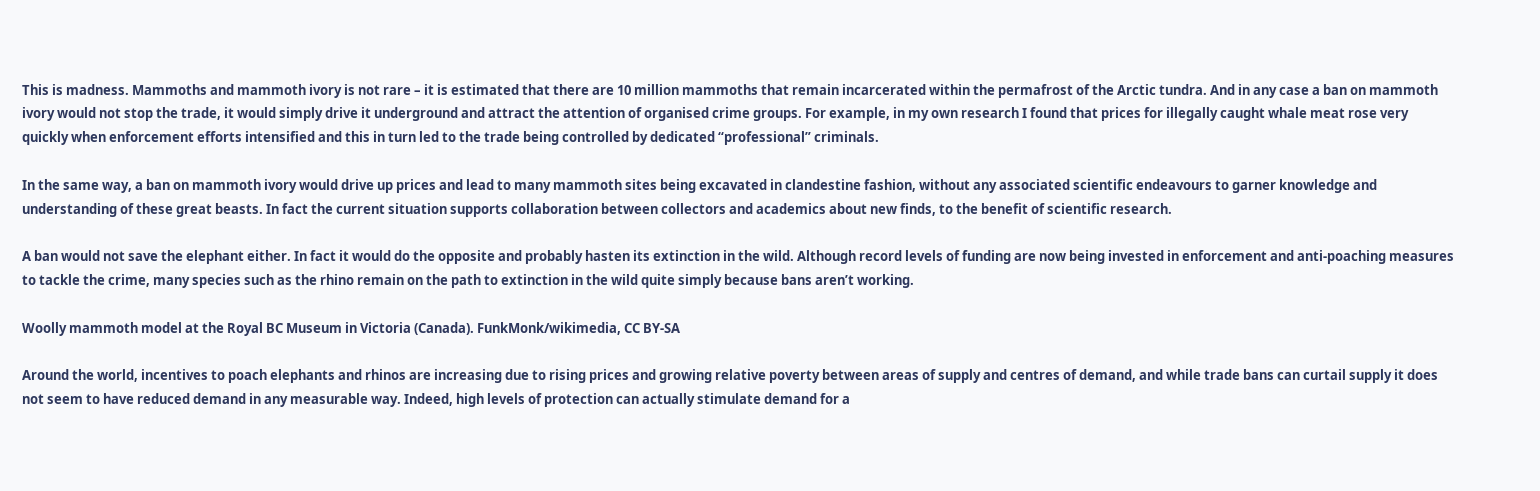This is madness. Mammoths and mammoth ivory is not rare – it is estimated that there are 10 million mammoths that remain incarcerated within the permafrost of the Arctic tundra. And in any case a ban on mammoth ivory would not stop the trade, it would simply drive it underground and attract the attention of organised crime groups. For example, in my own research I found that prices for illegally caught whale meat rose very quickly when enforcement efforts intensified and this in turn led to the trade being controlled by dedicated “professional” criminals.

In the same way, a ban on mammoth ivory would drive up prices and lead to many mammoth sites being excavated in clandestine fashion, without any associated scientific endeavours to garner knowledge and understanding of these great beasts. In fact the current situation supports collaboration between collectors and academics about new finds, to the benefit of scientific research.

A ban would not save the elephant either. In fact it would do the opposite and probably hasten its extinction in the wild. Although record levels of funding are now being invested in enforcement and anti-poaching measures to tackle the crime, many species such as the rhino remain on the path to extinction in the wild quite simply because bans aren’t working.

Woolly mammoth model at the Royal BC Museum in Victoria (Canada). FunkMonk/wikimedia, CC BY-SA

Around the world, incentives to poach elephants and rhinos are increasing due to rising prices and growing relative poverty between areas of supply and centres of demand, and while trade bans can curtail supply it does not seem to have reduced demand in any measurable way. Indeed, high levels of protection can actually stimulate demand for a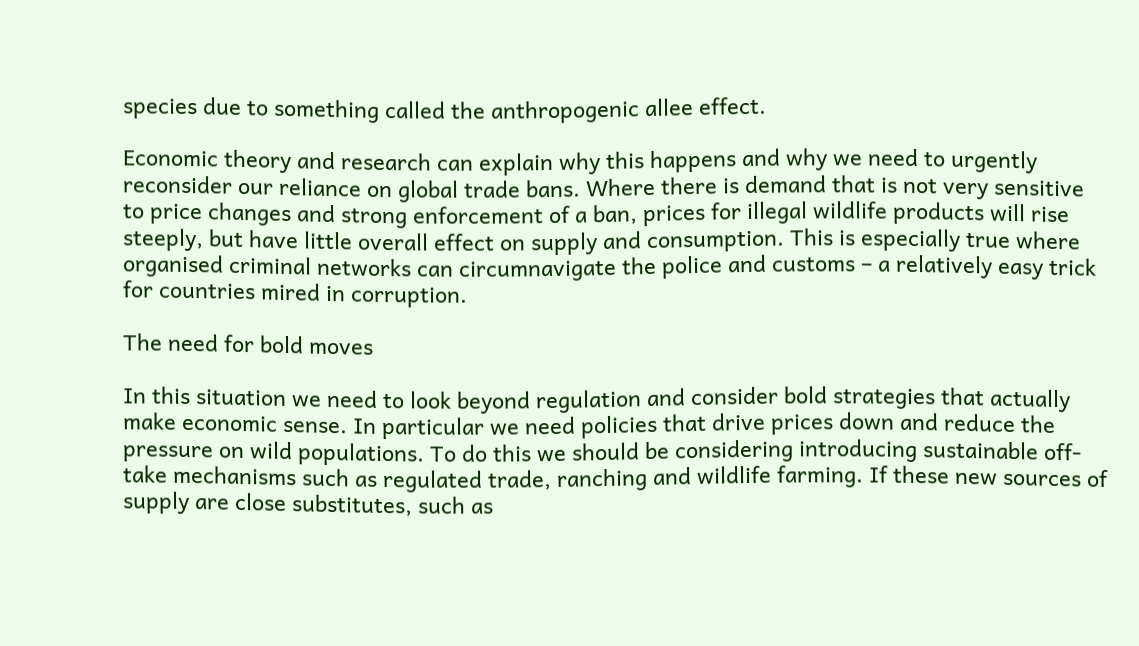species due to something called the anthropogenic allee effect.

Economic theory and research can explain why this happens and why we need to urgently reconsider our reliance on global trade bans. Where there is demand that is not very sensitive to price changes and strong enforcement of a ban, prices for illegal wildlife products will rise steeply, but have little overall effect on supply and consumption. This is especially true where organised criminal networks can circumnavigate the police and customs – a relatively easy trick for countries mired in corruption.

The need for bold moves

In this situation we need to look beyond regulation and consider bold strategies that actually make economic sense. In particular we need policies that drive prices down and reduce the pressure on wild populations. To do this we should be considering introducing sustainable off-take mechanisms such as regulated trade, ranching and wildlife farming. If these new sources of supply are close substitutes, such as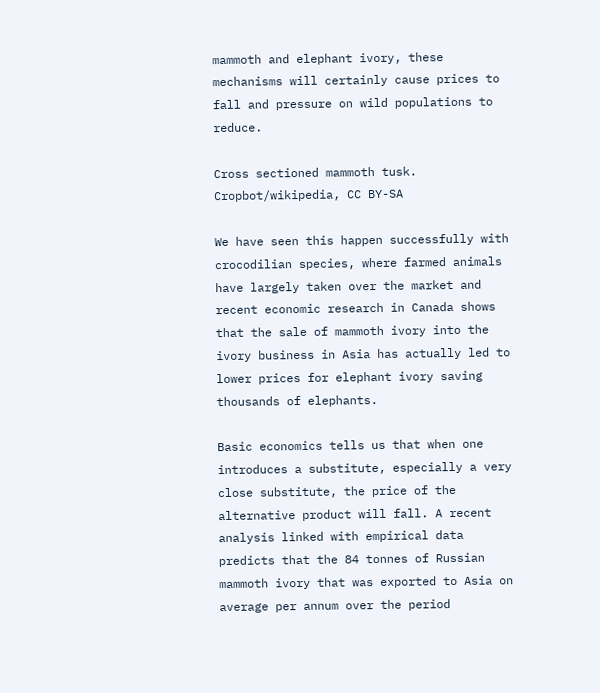mammoth and elephant ivory, these mechanisms will certainly cause prices to fall and pressure on wild populations to reduce.

Cross sectioned mammoth tusk. Cropbot/wikipedia, CC BY-SA

We have seen this happen successfully with crocodilian species, where farmed animals have largely taken over the market and recent economic research in Canada shows that the sale of mammoth ivory into the ivory business in Asia has actually led to lower prices for elephant ivory saving thousands of elephants.

Basic economics tells us that when one introduces a substitute, especially a very close substitute, the price of the alternative product will fall. A recent analysis linked with empirical data predicts that the 84 tonnes of Russian mammoth ivory that was exported to Asia on average per annum over the period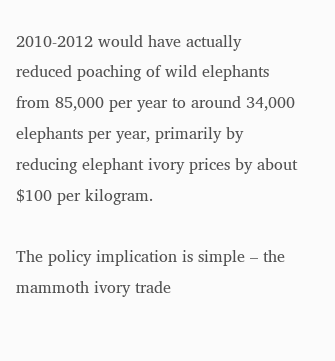2010-2012 would have actually reduced poaching of wild elephants from 85,000 per year to around 34,000 elephants per year, primarily by reducing elephant ivory prices by about $100 per kilogram.

The policy implication is simple – the mammoth ivory trade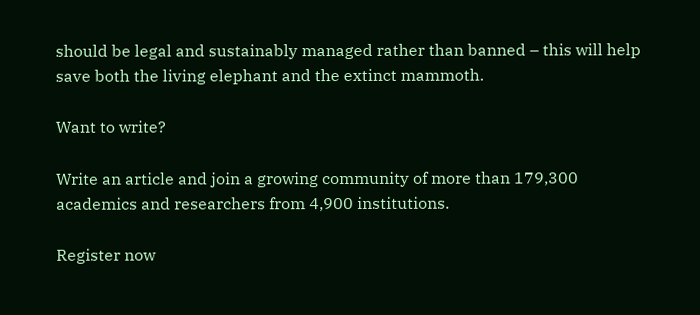should be legal and sustainably managed rather than banned – this will help save both the living elephant and the extinct mammoth.

Want to write?

Write an article and join a growing community of more than 179,300 academics and researchers from 4,900 institutions.

Register now